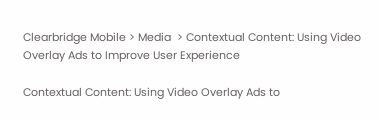Clearbridge Mobile > Media  > Contextual Content: Using Video Overlay Ads to Improve User Experience

Contextual Content: Using Video Overlay Ads to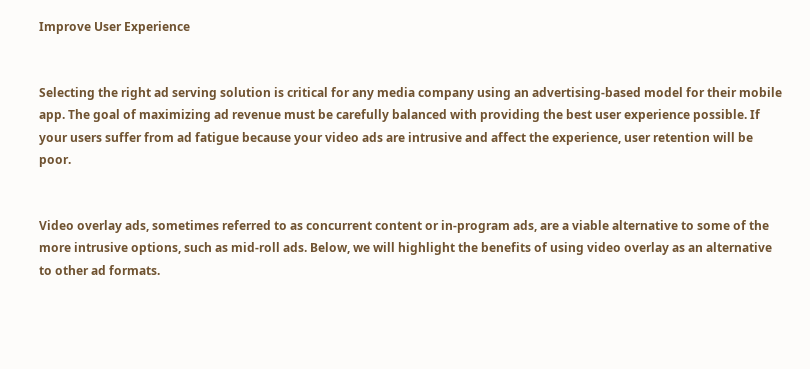Improve User Experience


Selecting the right ad serving solution is critical for any media company using an advertising-based model for their mobile app. The goal of maximizing ad revenue must be carefully balanced with providing the best user experience possible. If your users suffer from ad fatigue because your video ads are intrusive and affect the experience, user retention will be poor.


Video overlay ads, sometimes referred to as concurrent content or in-program ads, are a viable alternative to some of the more intrusive options, such as mid-roll ads. Below, we will highlight the benefits of using video overlay as an alternative to other ad formats.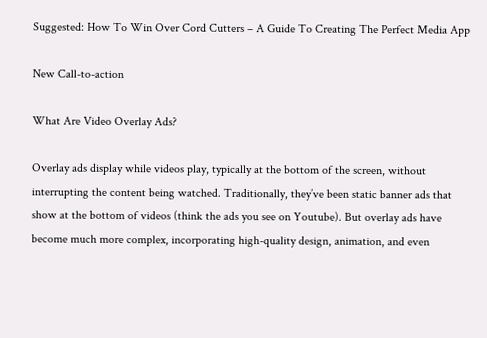Suggested: How To Win Over Cord Cutters – A Guide To Creating The Perfect Media App

New Call-to-action

What Are Video Overlay Ads?

Overlay ads display while videos play, typically at the bottom of the screen, without interrupting the content being watched. Traditionally, they’ve been static banner ads that show at the bottom of videos (think the ads you see on Youtube). But overlay ads have become much more complex, incorporating high-quality design, animation, and even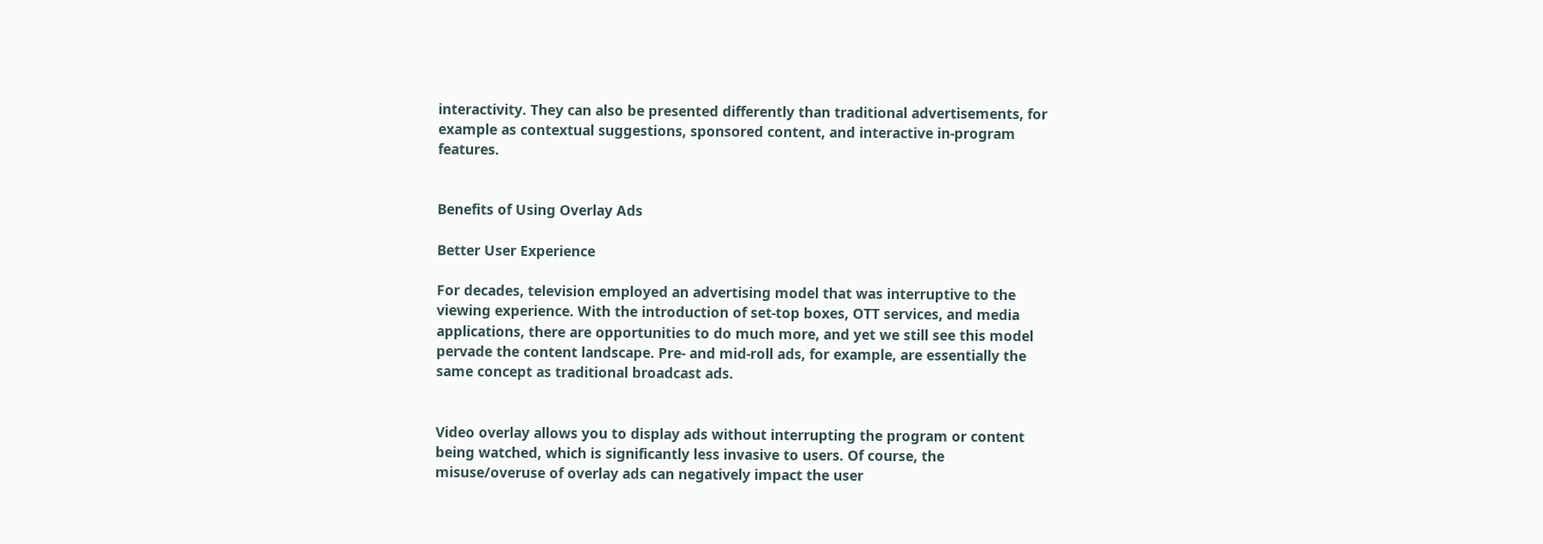interactivity. They can also be presented differently than traditional advertisements, for example as contextual suggestions, sponsored content, and interactive in-program features.


Benefits of Using Overlay Ads

Better User Experience

For decades, television employed an advertising model that was interruptive to the viewing experience. With the introduction of set-top boxes, OTT services, and media applications, there are opportunities to do much more, and yet we still see this model pervade the content landscape. Pre- and mid-roll ads, for example, are essentially the same concept as traditional broadcast ads.


Video overlay allows you to display ads without interrupting the program or content being watched, which is significantly less invasive to users. Of course, the misuse/overuse of overlay ads can negatively impact the user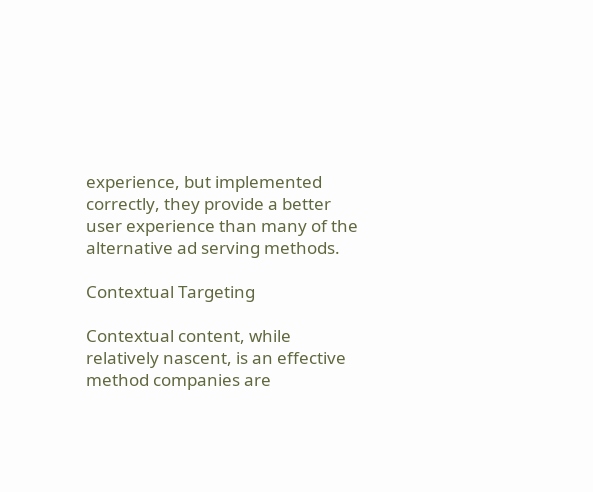experience, but implemented correctly, they provide a better user experience than many of the alternative ad serving methods.

Contextual Targeting

Contextual content, while relatively nascent, is an effective method companies are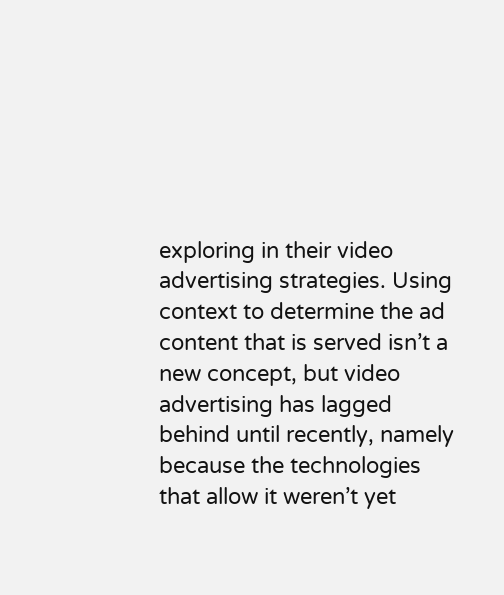exploring in their video advertising strategies. Using context to determine the ad content that is served isn’t a new concept, but video advertising has lagged behind until recently, namely because the technologies that allow it weren’t yet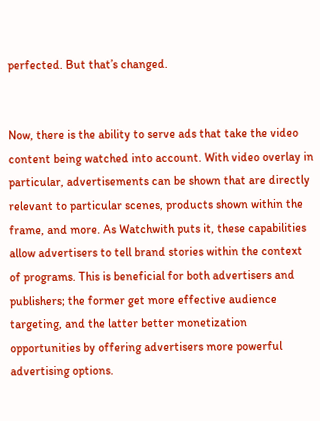perfected. But that’s changed.


Now, there is the ability to serve ads that take the video content being watched into account. With video overlay in particular, advertisements can be shown that are directly relevant to particular scenes, products shown within the frame, and more. As Watchwith puts it, these capabilities allow advertisers to tell brand stories within the context of programs. This is beneficial for both advertisers and publishers; the former get more effective audience targeting, and the latter better monetization opportunities by offering advertisers more powerful advertising options.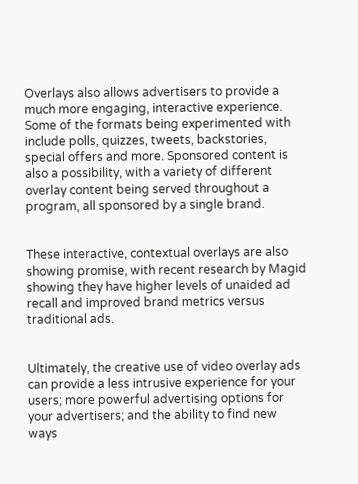Overlays also allows advertisers to provide a much more engaging, interactive experience. Some of the formats being experimented with include polls, quizzes, tweets, backstories, special offers and more. Sponsored content is also a possibility, with a variety of different overlay content being served throughout a program, all sponsored by a single brand.


These interactive, contextual overlays are also showing promise, with recent research by Magid showing they have higher levels of unaided ad recall and improved brand metrics versus traditional ads.


Ultimately, the creative use of video overlay ads can provide a less intrusive experience for your users; more powerful advertising options for your advertisers; and the ability to find new ways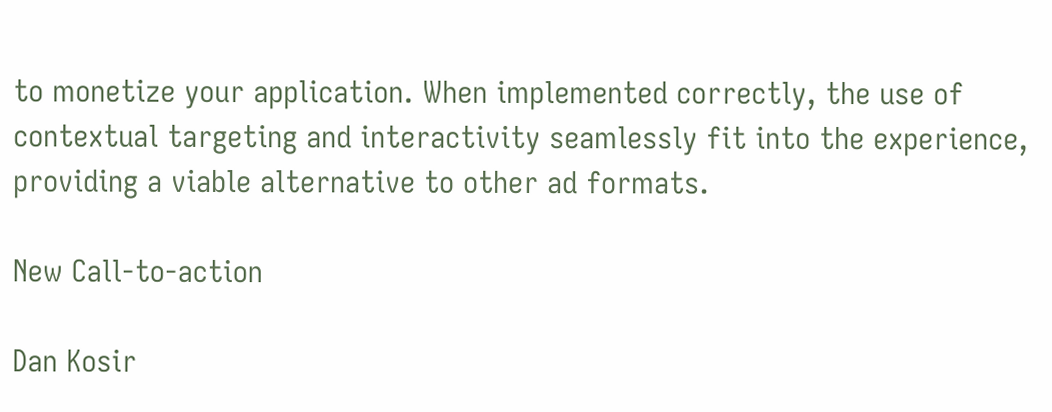to monetize your application. When implemented correctly, the use of contextual targeting and interactivity seamlessly fit into the experience, providing a viable alternative to other ad formats.

New Call-to-action

Dan Kosir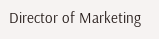Director of Marketing